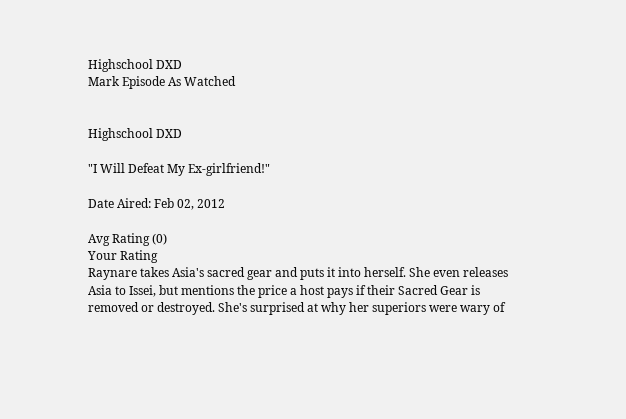Highschool DXD
Mark Episode As Watched


Highschool DXD

"I Will Defeat My Ex-girlfriend!"

Date Aired: Feb 02, 2012

Avg Rating (0)
Your Rating
Raynare takes Asia's sacred gear and puts it into herself. She even releases Asia to Issei, but mentions the price a host pays if their Sacred Gear is removed or destroyed. She's surprised at why her superiors were wary of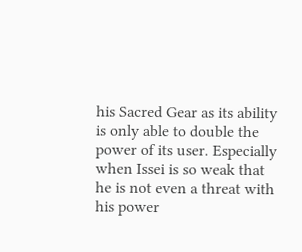his Sacred Gear as its ability is only able to double the power of its user. Especially when Issei is so weak that he is not even a threat with his power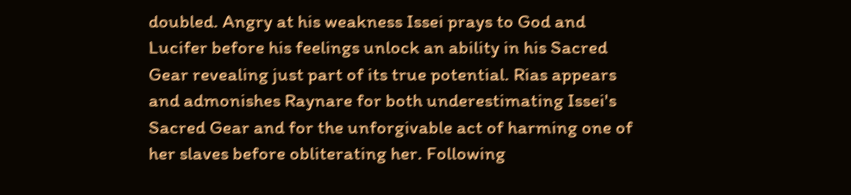doubled. Angry at his weakness Issei prays to God and Lucifer before his feelings unlock an ability in his Sacred Gear revealing just part of its true potential. Rias appears and admonishes Raynare for both underestimating Issei's Sacred Gear and for the unforgivable act of harming one of her slaves before obliterating her. Following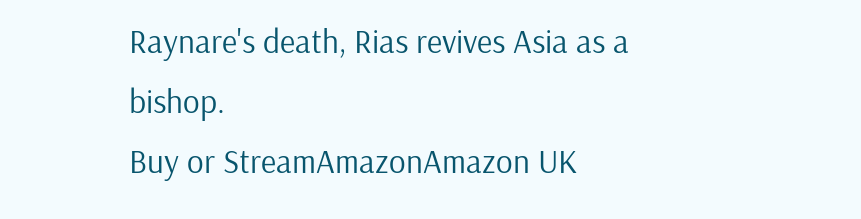Raynare's death, Rias revives Asia as a bishop.
Buy or StreamAmazonAmazon UK